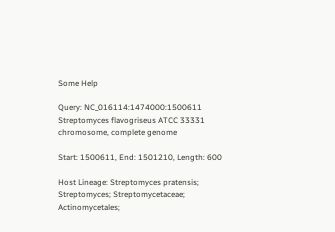Some Help

Query: NC_016114:1474000:1500611 Streptomyces flavogriseus ATCC 33331 chromosome, complete genome

Start: 1500611, End: 1501210, Length: 600

Host Lineage: Streptomyces pratensis; Streptomyces; Streptomycetaceae; Actinomycetales;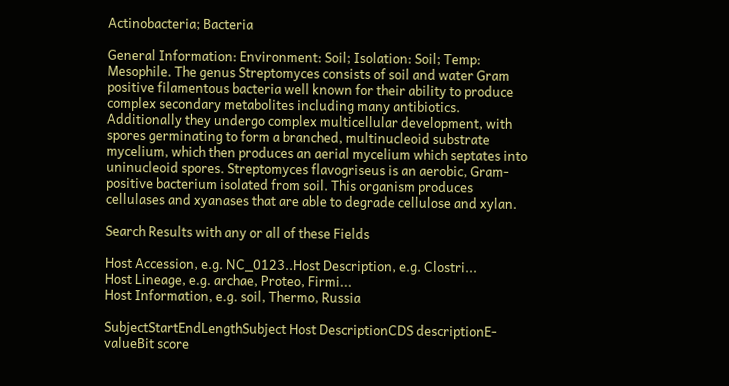Actinobacteria; Bacteria

General Information: Environment: Soil; Isolation: Soil; Temp: Mesophile. The genus Streptomyces consists of soil and water Gram positive filamentous bacteria well known for their ability to produce complex secondary metabolites including many antibiotics. Additionally they undergo complex multicellular development, with spores germinating to form a branched, multinucleoid substrate mycelium, which then produces an aerial mycelium which septates into uninucleoid spores. Streptomyces flavogriseus is an aerobic, Gram-positive bacterium isolated from soil. This organism produces cellulases and xyanases that are able to degrade cellulose and xylan.

Search Results with any or all of these Fields

Host Accession, e.g. NC_0123..Host Description, e.g. Clostri...
Host Lineage, e.g. archae, Proteo, Firmi...
Host Information, e.g. soil, Thermo, Russia

SubjectStartEndLengthSubject Host DescriptionCDS descriptionE-valueBit score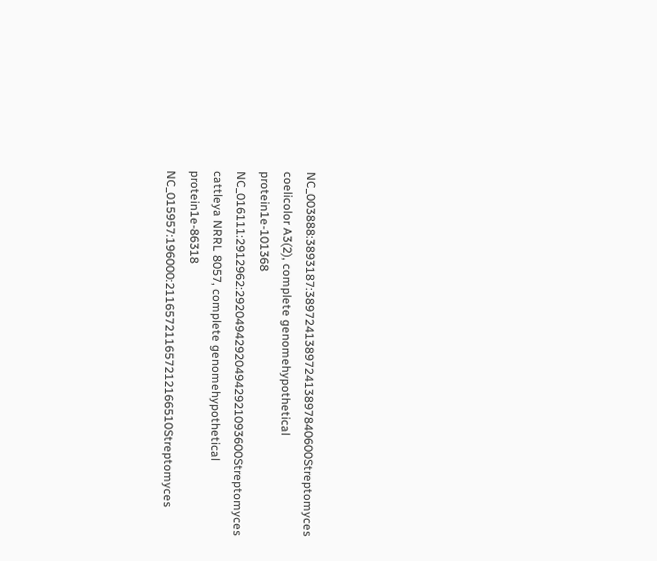NC_003888:3893187:389724138972413897840600Streptomyces coelicolor A3(2), complete genomehypothetical protein1e-101368
NC_016111:2912962:292049429204942921093600Streptomyces cattleya NRRL 8057, complete genomehypothetical protein1e-86318
NC_015957:196000:211657211657212166510Streptomyces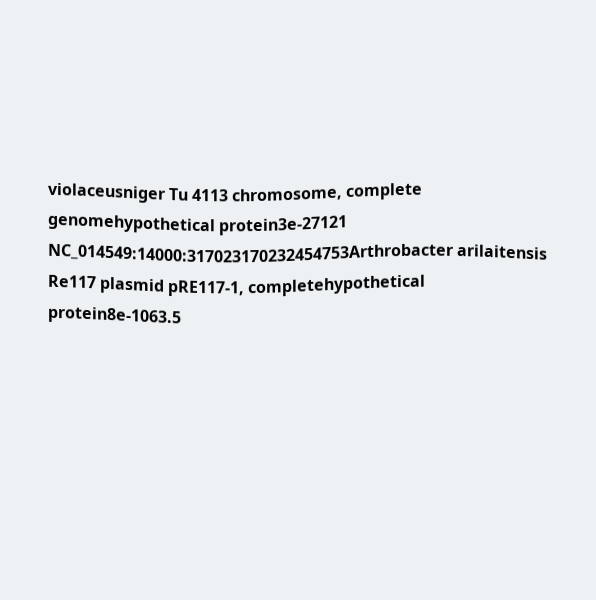violaceusniger Tu 4113 chromosome, complete genomehypothetical protein3e-27121
NC_014549:14000:317023170232454753Arthrobacter arilaitensis Re117 plasmid pRE117-1, completehypothetical protein8e-1063.5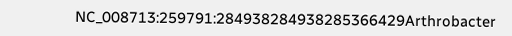NC_008713:259791:284938284938285366429Arthrobacter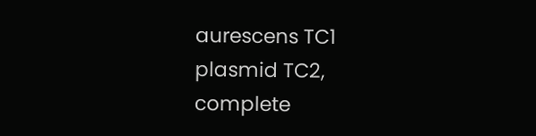aurescens TC1 plasmid TC2, complete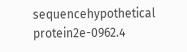sequencehypothetical protein2e-0962.4